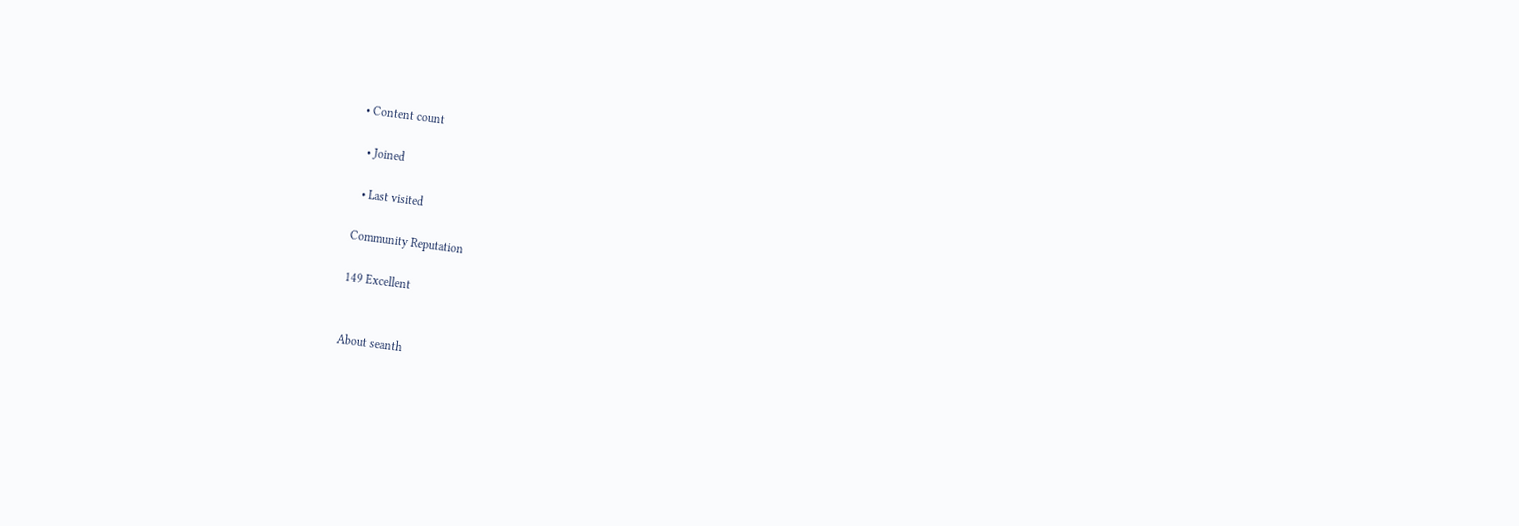• Content count

  • Joined

  • Last visited

Community Reputation

149 Excellent


About seanth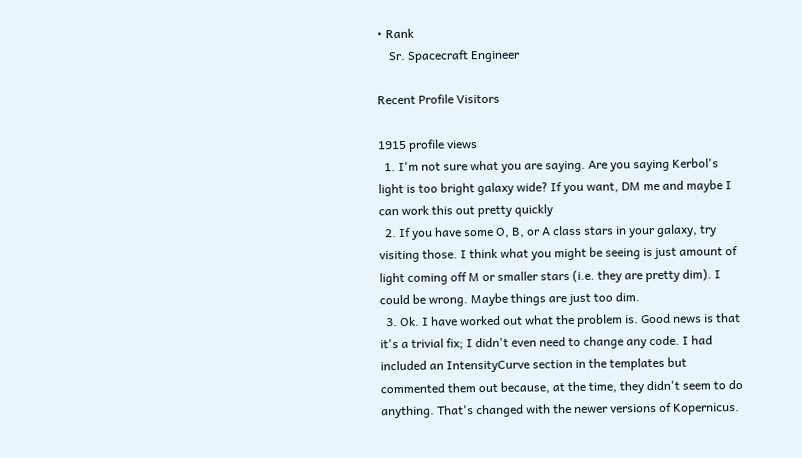• Rank
    Sr. Spacecraft Engineer

Recent Profile Visitors

1915 profile views
  1. I'm not sure what you are saying. Are you saying Kerbol's light is too bright galaxy wide? If you want, DM me and maybe I can work this out pretty quickly
  2. If you have some O, B, or A class stars in your galaxy, try visiting those. I think what you might be seeing is just amount of light coming off M or smaller stars (i.e. they are pretty dim). I could be wrong. Maybe things are just too dim.
  3. Ok. I have worked out what the problem is. Good news is that it's a trivial fix; I didn't even need to change any code. I had included an IntensityCurve section in the templates but commented them out because, at the time, they didn't seem to do anything. That's changed with the newer versions of Kopernicus.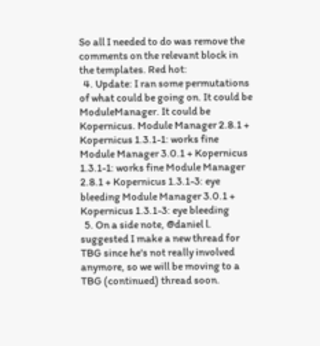So all I needed to do was remove the comments on the relevant block in the templates. Red hot:
  4. Update: I ran some permutations of what could be going on. It could be ModuleManager. It could be Kopernicus. Module Manager 2.8.1 + Kopernicus 1.3.1-1: works fine Module Manager 3.0.1 + Kopernicus 1.3.1-1: works fine Module Manager 2.8.1 + Kopernicus 1.3.1-3: eye bleeding Module Manager 3.0.1 + Kopernicus 1.3.1-3: eye bleeding
  5. On a side note, @daniel l. suggested I make a new thread for TBG since he's not really involved anymore, so we will be moving to a TBG (continued) thread soon.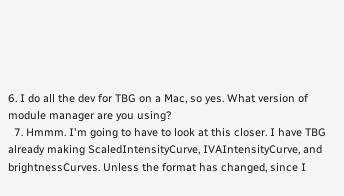6. I do all the dev for TBG on a Mac, so yes. What version of module manager are you using?
  7. Hmmm. I'm going to have to look at this closer. I have TBG already making ScaledIntensityCurve, IVAIntensityCurve, and brightnessCurves. Unless the format has changed, since I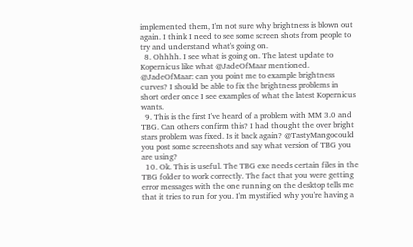implemented them, I'm not sure why brightness is blown out again. I think I need to see some screen shots from people to try and understand what's going on.
  8. Ohhhh. I see what is going on. The latest update to Kopernicus like what @JadeOfMaar mentioned. @JadeOfMaar: can you point me to example brightness curves? I should be able to fix the brightness problems in short order once I see examples of what the latest Kopernicus wants.
  9. This is the first I've heard of a problem with MM 3.0 and TBG. Can others confirm this? I had thought the over bright stars problem was fixed. Is it back again? @TastyMangocould you post some screenshots and say what version of TBG you are using?
  10. Ok. This is useful. The TBG exe needs certain files in the TBG folder to work correctly. The fact that you were getting error messages with the one running on the desktop tells me that it tries to run for you. I'm mystified why you're having a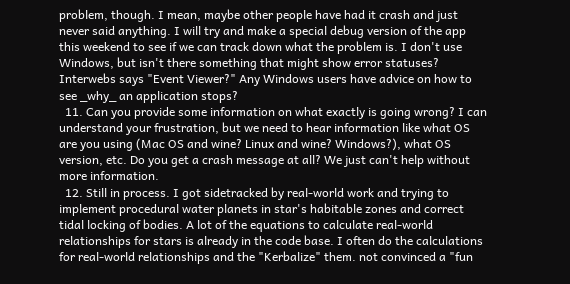problem, though. I mean, maybe other people have had it crash and just never said anything. I will try and make a special debug version of the app this weekend to see if we can track down what the problem is. I don't use Windows, but isn't there something that might show error statuses? Interwebs says "Event Viewer?" Any Windows users have advice on how to see _why_ an application stops?
  11. Can you provide some information on what exactly is going wrong? I can understand your frustration, but we need to hear information like what OS are you using (Mac OS and wine? Linux and wine? Windows?), what OS version, etc. Do you get a crash message at all? We just can't help without more information.
  12. Still in process. I got sidetracked by real-world work and trying to implement procedural water planets in star's habitable zones and correct tidal locking of bodies. A lot of the equations to calculate real-world relationships for stars is already in the code base. I often do the calculations for real-world relationships and the "Kerbalize" them. not convinced a "fun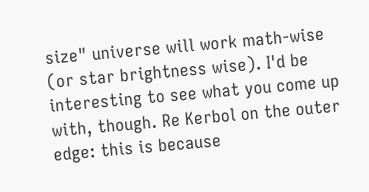size" universe will work math-wise (or star brightness wise). I'd be interesting to see what you come up with, though. Re Kerbol on the outer edge: this is because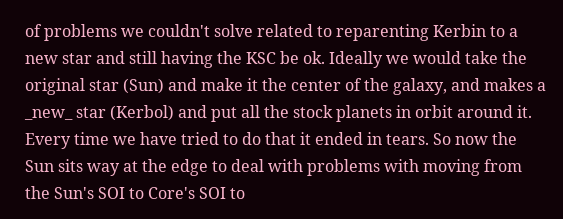of problems we couldn't solve related to reparenting Kerbin to a new star and still having the KSC be ok. Ideally we would take the original star (Sun) and make it the center of the galaxy, and makes a _new_ star (Kerbol) and put all the stock planets in orbit around it. Every time we have tried to do that it ended in tears. So now the Sun sits way at the edge to deal with problems with moving from the Sun's SOI to Core's SOI to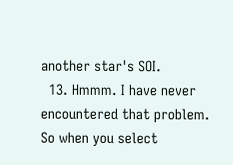another star's SOI.
  13. Hmmm. I have never encountered that problem. So when you select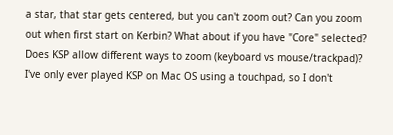a star, that star gets centered, but you can't zoom out? Can you zoom out when first start on Kerbin? What about if you have "Core" selected? Does KSP allow different ways to zoom (keyboard vs mouse/trackpad)? I've only ever played KSP on Mac OS using a touchpad, so I don't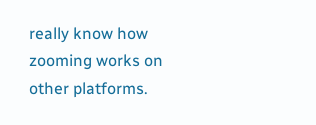really know how zooming works on other platforms.